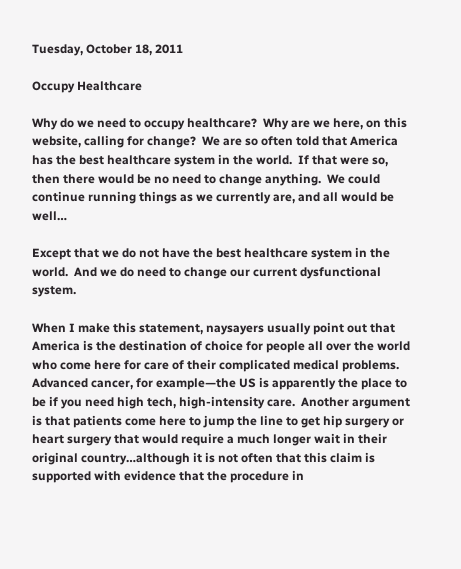Tuesday, October 18, 2011

Occupy Healthcare

Why do we need to occupy healthcare?  Why are we here, on this website, calling for change?  We are so often told that America has the best healthcare system in the world.  If that were so, then there would be no need to change anything.  We could continue running things as we currently are, and all would be well…

Except that we do not have the best healthcare system in the world.  And we do need to change our current dysfunctional system.

When I make this statement, naysayers usually point out that America is the destination of choice for people all over the world who come here for care of their complicated medical problems.  Advanced cancer, for example—the US is apparently the place to be if you need high tech, high-intensity care.  Another argument is that patients come here to jump the line to get hip surgery or heart surgery that would require a much longer wait in their original country…although it is not often that this claim is supported with evidence that the procedure in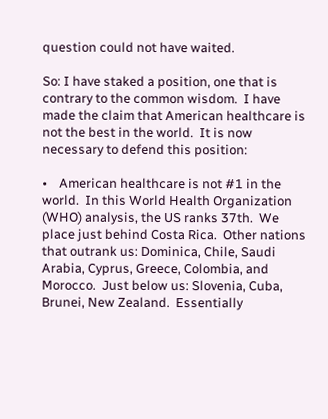question could not have waited.

So: I have staked a position, one that is contrary to the common wisdom.  I have made the claim that American healthcare is not the best in the world.  It is now necessary to defend this position:

•    American healthcare is not #1 in the world.  In this World Health Organization (WHO) analysis, the US ranks 37th.  We place just behind Costa Rica.  Other nations that outrank us: Dominica, Chile, Saudi Arabia, Cyprus, Greece, Colombia, and Morocco.  Just below us: Slovenia, Cuba, Brunei, New Zealand.  Essentially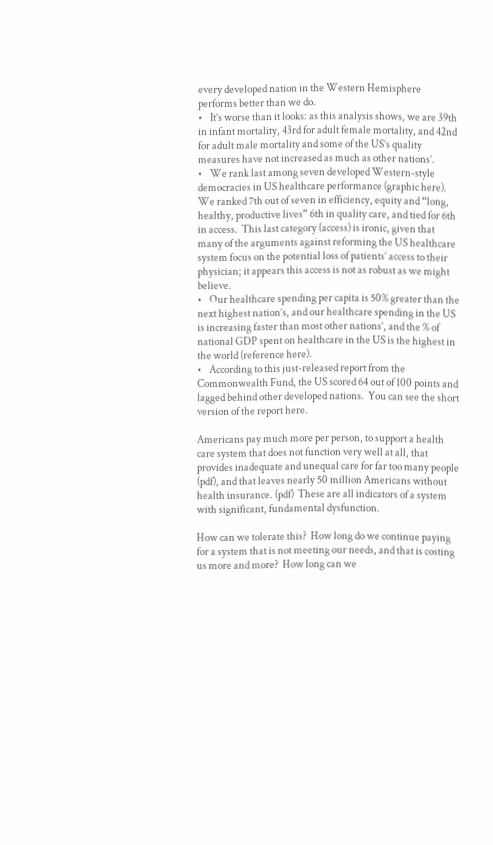every developed nation in the Western Hemisphere performs better than we do.
•    It’s worse than it looks: as this analysis shows, we are 39th in infant mortality, 43rd for adult female mortality, and 42nd for adult male mortality and some of the US’s quality measures have not increased as much as other nations’.
•    We rank last among seven developed Western-style democracies in US healthcare performance (graphic here).  We ranked 7th out of seven in efficiency, equity and “long, healthy, productive lives” 6th in quality care, and tied for 6th in access.  This last category (access) is ironic, given that many of the arguments against reforming the US healthcare system focus on the potential loss of patients’ access to their physician; it appears this access is not as robust as we might believe.
•    Our healthcare spending per capita is 50% greater than the next highest nation’s, and our healthcare spending in the US is increasing faster than most other nations’, and the % of national GDP spent on healthcare in the US is the highest in the world (reference here).
•    According to this just-released report from the Commonwealth Fund, the US scored 64 out of 100 points and lagged behind other developed nations.  You can see the short version of the report here.

Americans pay much more per person, to support a health care system that does not function very well at all, that provides inadequate and unequal care for far too many people (pdf), and that leaves nearly 50 million Americans without health insurance. (pdf)  These are all indicators of a system with significant, fundamental dysfunction.

How can we tolerate this?  How long do we continue paying for a system that is not meeting our needs, and that is costing us more and more?  How long can we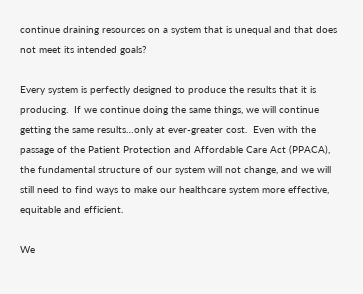continue draining resources on a system that is unequal and that does not meet its intended goals?

Every system is perfectly designed to produce the results that it is producing.  If we continue doing the same things, we will continue getting the same results…only at ever-greater cost.  Even with the passage of the Patient Protection and Affordable Care Act (PPACA), the fundamental structure of our system will not change, and we will still need to find ways to make our healthcare system more effective, equitable and efficient.

We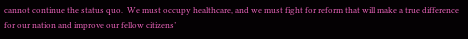cannot continue the status quo.  We must occupy healthcare, and we must fight for reform that will make a true difference for our nation and improve our fellow citizens’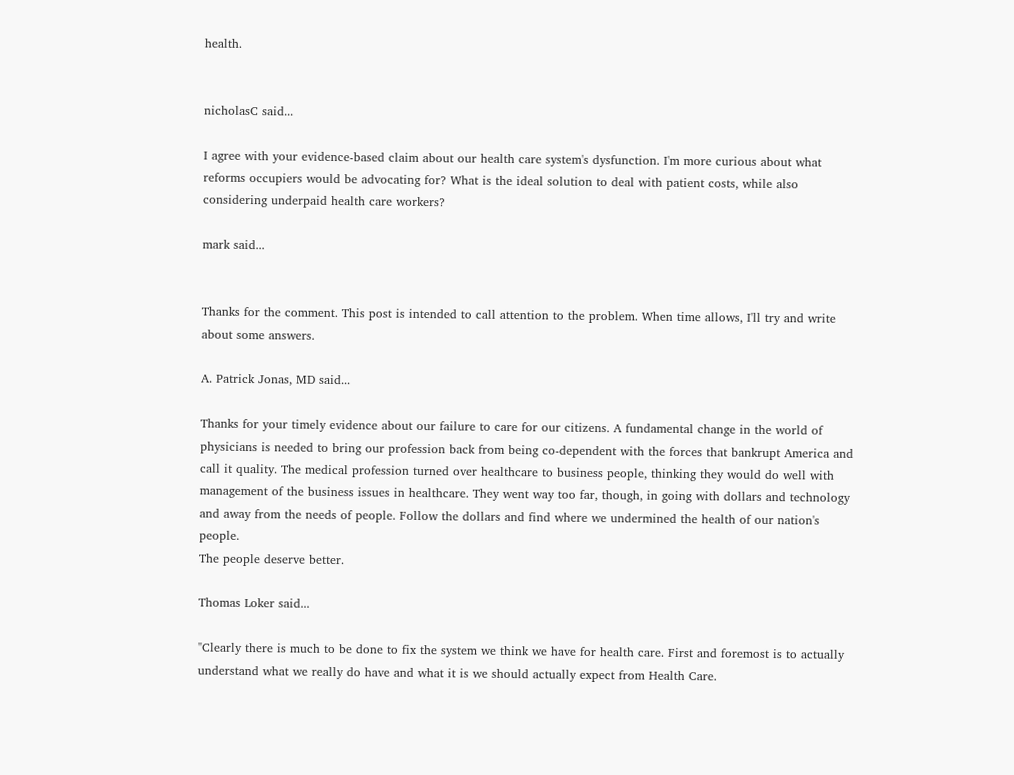health.


nicholasC said...

I agree with your evidence-based claim about our health care system's dysfunction. I'm more curious about what reforms occupiers would be advocating for? What is the ideal solution to deal with patient costs, while also considering underpaid health care workers?

mark said...


Thanks for the comment. This post is intended to call attention to the problem. When time allows, I'll try and write about some answers.

A. Patrick Jonas, MD said...

Thanks for your timely evidence about our failure to care for our citizens. A fundamental change in the world of physicians is needed to bring our profession back from being co-dependent with the forces that bankrupt America and call it quality. The medical profession turned over healthcare to business people, thinking they would do well with management of the business issues in healthcare. They went way too far, though, in going with dollars and technology and away from the needs of people. Follow the dollars and find where we undermined the health of our nation's people.
The people deserve better.

Thomas Loker said...

"Clearly there is much to be done to fix the system we think we have for health care. First and foremost is to actually understand what we really do have and what it is we should actually expect from Health Care.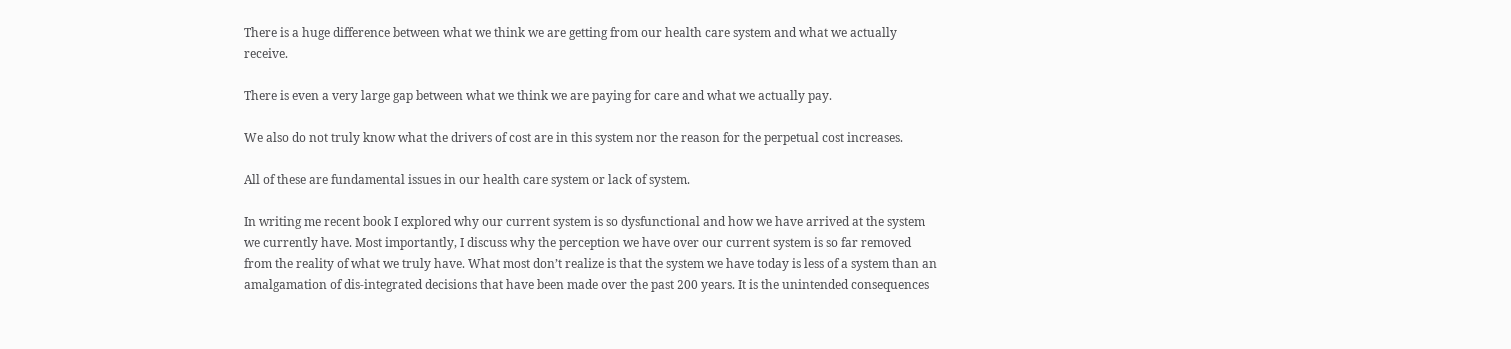There is a huge difference between what we think we are getting from our health care system and what we actually receive.

There is even a very large gap between what we think we are paying for care and what we actually pay.

We also do not truly know what the drivers of cost are in this system nor the reason for the perpetual cost increases.

All of these are fundamental issues in our health care system or lack of system.

In writing me recent book I explored why our current system is so dysfunctional and how we have arrived at the system we currently have. Most importantly, I discuss why the perception we have over our current system is so far removed from the reality of what we truly have. What most don’t realize is that the system we have today is less of a system than an amalgamation of dis-integrated decisions that have been made over the past 200 years. It is the unintended consequences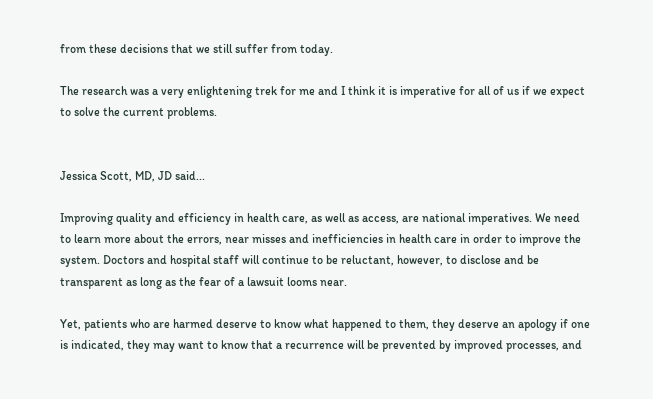from these decisions that we still suffer from today.

The research was a very enlightening trek for me and I think it is imperative for all of us if we expect to solve the current problems.


Jessica Scott, MD, JD said...

Improving quality and efficiency in health care, as well as access, are national imperatives. We need to learn more about the errors, near misses and inefficiencies in health care in order to improve the system. Doctors and hospital staff will continue to be reluctant, however, to disclose and be transparent as long as the fear of a lawsuit looms near.

Yet, patients who are harmed deserve to know what happened to them, they deserve an apology if one is indicated, they may want to know that a recurrence will be prevented by improved processes, and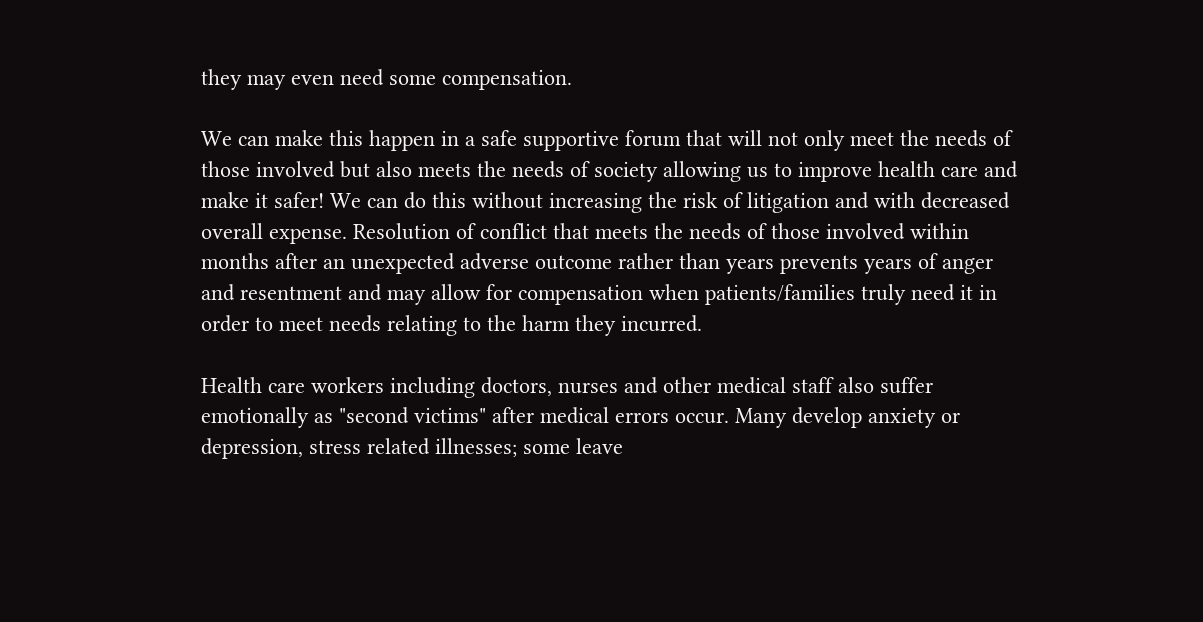they may even need some compensation.

We can make this happen in a safe supportive forum that will not only meet the needs of those involved but also meets the needs of society allowing us to improve health care and make it safer! We can do this without increasing the risk of litigation and with decreased overall expense. Resolution of conflict that meets the needs of those involved within months after an unexpected adverse outcome rather than years prevents years of anger and resentment and may allow for compensation when patients/families truly need it in order to meet needs relating to the harm they incurred.

Health care workers including doctors, nurses and other medical staff also suffer emotionally as "second victims" after medical errors occur. Many develop anxiety or depression, stress related illnesses; some leave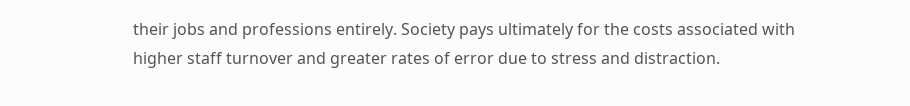their jobs and professions entirely. Society pays ultimately for the costs associated with higher staff turnover and greater rates of error due to stress and distraction.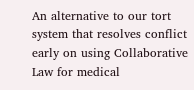An alternative to our tort system that resolves conflict early on using Collaborative Law for medical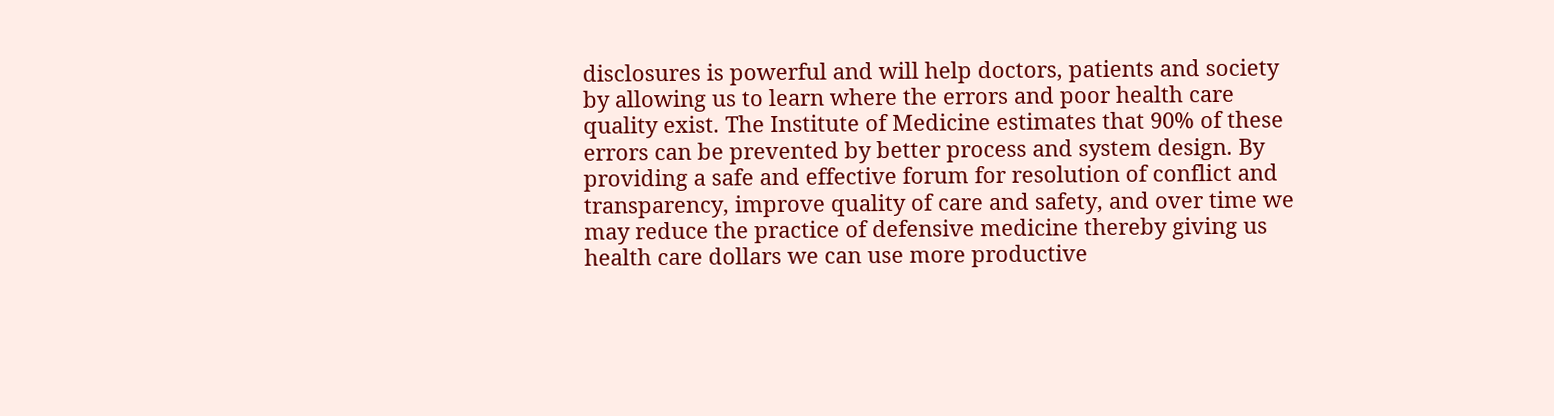disclosures is powerful and will help doctors, patients and society by allowing us to learn where the errors and poor health care quality exist. The Institute of Medicine estimates that 90% of these errors can be prevented by better process and system design. By providing a safe and effective forum for resolution of conflict and transparency, improve quality of care and safety, and over time we may reduce the practice of defensive medicine thereby giving us health care dollars we can use more productive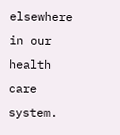elsewhere in our health care system.